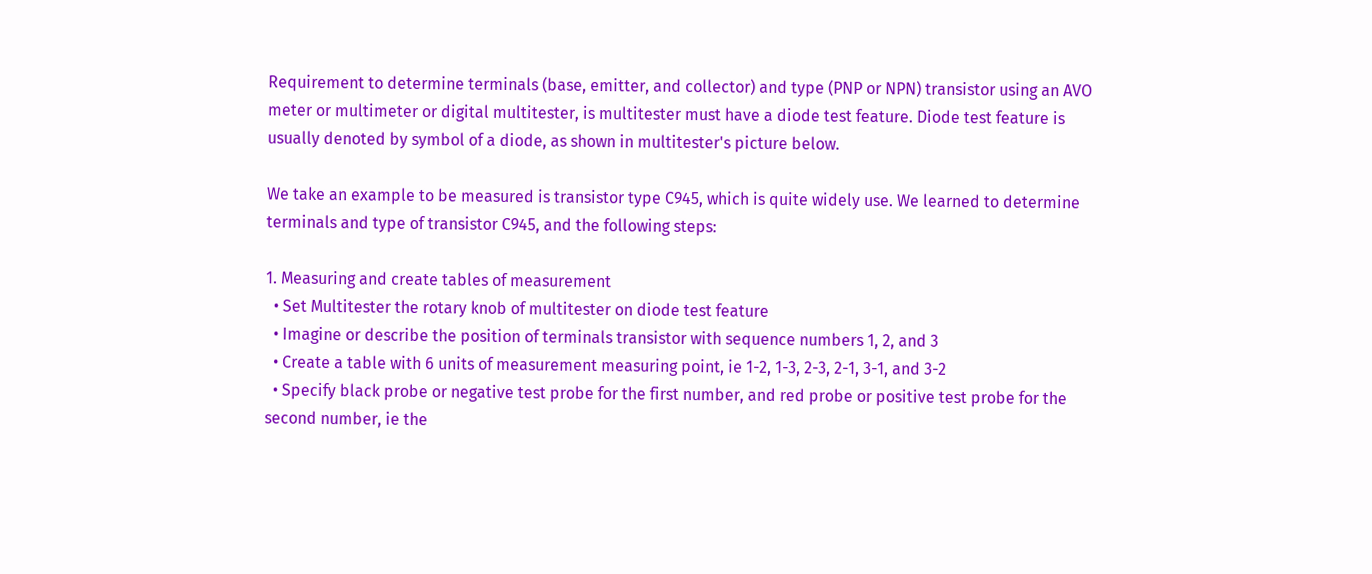Requirement to determine terminals (base, emitter, and collector) and type (PNP or NPN) transistor using an AVO meter or multimeter or digital multitester, is multitester must have a diode test feature. Diode test feature is usually denoted by symbol of a diode, as shown in multitester's picture below.

We take an example to be measured is transistor type C945, which is quite widely use. We learned to determine terminals and type of transistor C945, and the following steps:

1. Measuring and create tables of measurement
  • Set Multitester the rotary knob of multitester on diode test feature
  • Imagine or describe the position of terminals transistor with sequence numbers 1, 2, and 3
  • Create a table with 6 units of measurement measuring point, ie 1-2, 1-3, 2-3, 2-1, 3-1, and 3-2
  • Specify black probe or negative test probe for the first number, and red probe or positive test probe for the second number, ie the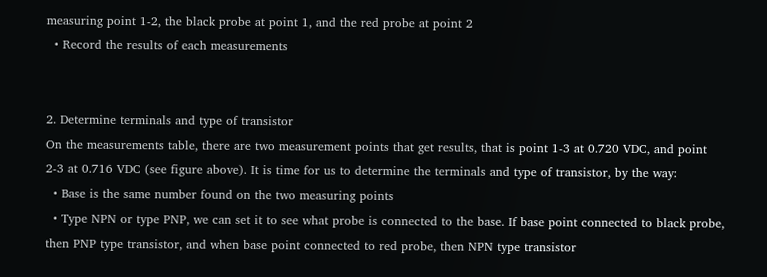measuring point 1-2, the black probe at point 1, and the red probe at point 2
  • Record the results of each measurements


2. Determine terminals and type of transistor
On the measurements table, there are two measurement points that get results, that is point 1-3 at 0.720 VDC, and point 2-3 at 0.716 VDC (see figure above). It is time for us to determine the terminals and type of transistor, by the way:
  • Base is the same number found on the two measuring points
  • Type NPN or type PNP, we can set it to see what probe is connected to the base. If base point connected to black probe, then PNP type transistor, and when base point connected to red probe, then NPN type transistor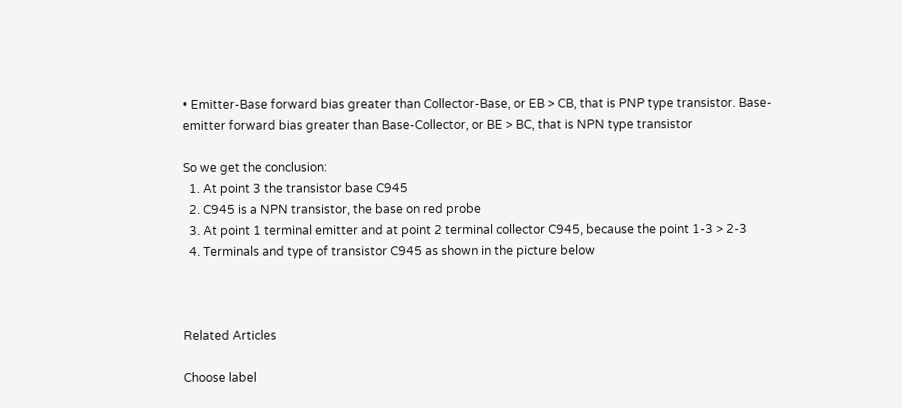• Emitter-Base forward bias greater than Collector-Base, or EB > CB, that is PNP type transistor. Base-emitter forward bias greater than Base-Collector, or BE > BC, that is NPN type transistor

So we get the conclusion:
  1. At point 3 the transistor base C945
  2. C945 is a NPN transistor, the base on red probe
  3. At point 1 terminal emitter and at point 2 terminal collector C945, because the point 1-3 > 2-3
  4. Terminals and type of transistor C945 as shown in the picture below



Related Articles

Choose label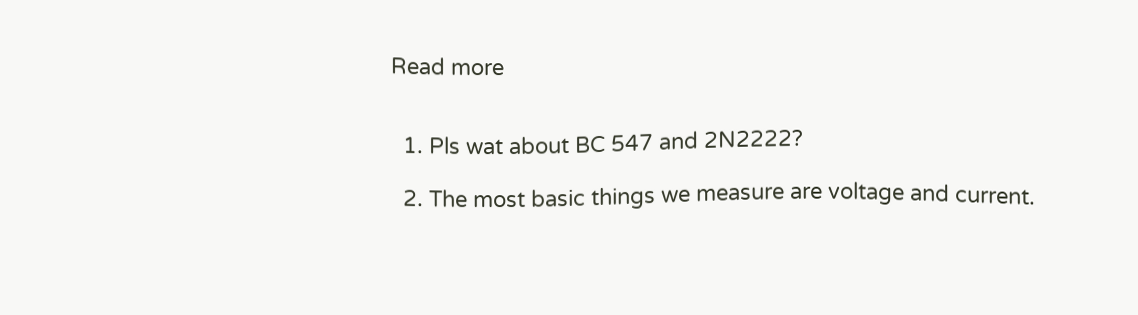Read more


  1. Pls wat about BC 547 and 2N2222?

  2. The most basic things we measure are voltage and current.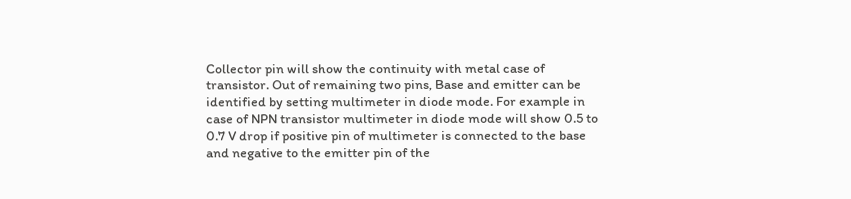Collector pin will show the continuity with metal case of transistor. Out of remaining two pins, Base and emitter can be identified by setting multimeter in diode mode. For example in case of NPN transistor multimeter in diode mode will show 0.5 to 0.7 V drop if positive pin of multimeter is connected to the base and negative to the emitter pin of the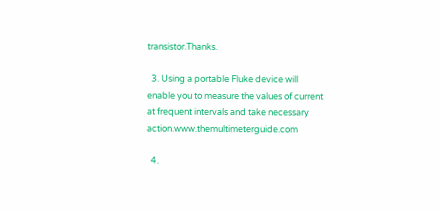transistor.Thanks.

  3. Using a portable Fluke device will enable you to measure the values of current at frequent intervals and take necessary action.www.themultimeterguide.com

  4.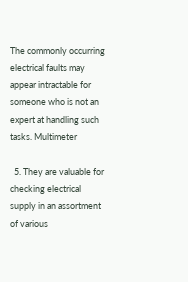The commonly occurring electrical faults may appear intractable for someone who is not an expert at handling such tasks. Multimeter

  5. They are valuable for checking electrical supply in an assortment of various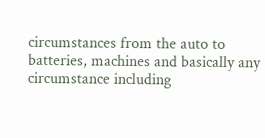circumstances from the auto to batteries, machines and basically any circumstance including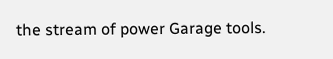the stream of power Garage tools.